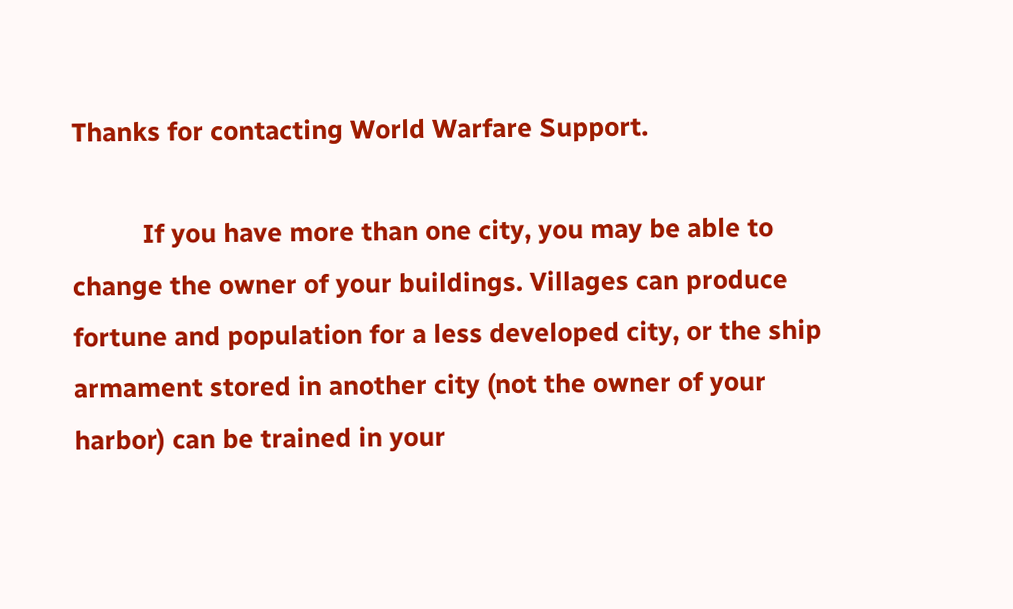Thanks for contacting World Warfare Support.

          If you have more than one city, you may be able to change the owner of your buildings. Villages can produce fortune and population for a less developed city, or the ship armament stored in another city (not the owner of your harbor) can be trained in your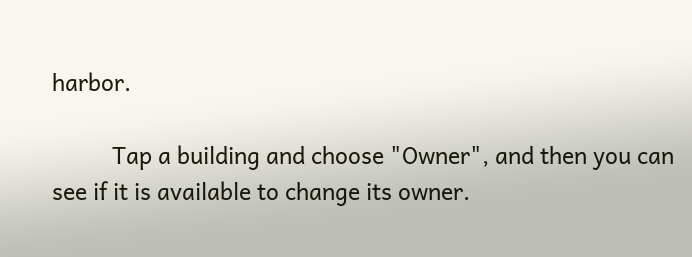harbor.

          Tap a building and choose "Owner", and then you can see if it is available to change its owner.